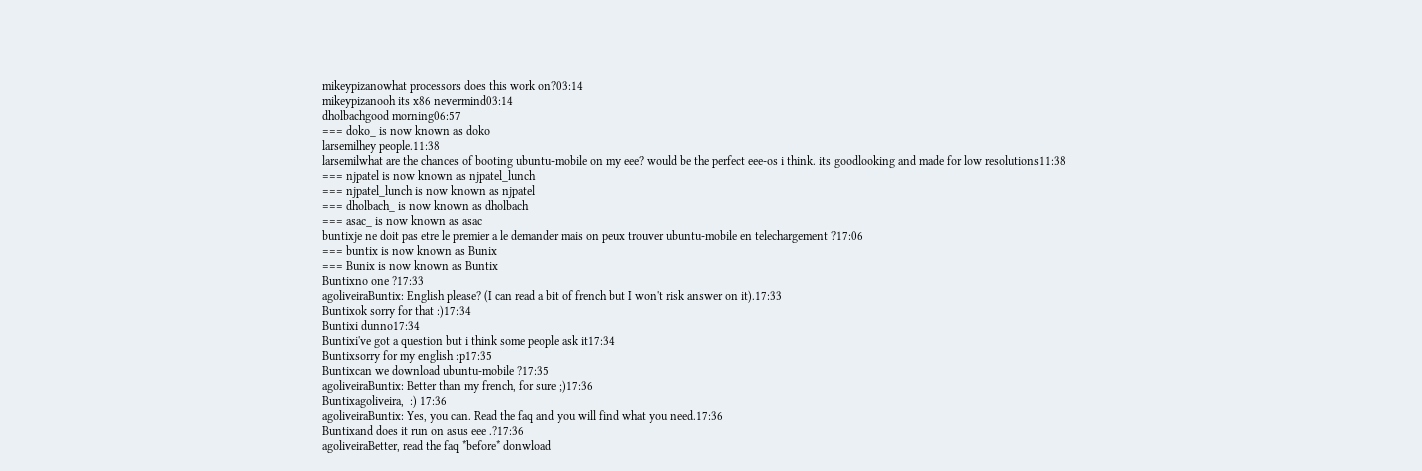mikeypizanowhat processors does this work on?03:14
mikeypizanooh its x86 nevermind03:14
dholbachgood morning06:57
=== doko_ is now known as doko
larsemilhey people.11:38
larsemilwhat are the chances of booting ubuntu-mobile on my eee? would be the perfect eee-os i think. its goodlooking and made for low resolutions11:38
=== njpatel is now known as njpatel_lunch
=== njpatel_lunch is now known as njpatel
=== dholbach_ is now known as dholbach
=== asac_ is now known as asac
buntixje ne doit pas etre le premier a le demander mais on peux trouver ubuntu-mobile en telechargement ?17:06
=== buntix is now known as Bunix
=== Bunix is now known as Buntix
Buntixno one ?17:33
agoliveiraBuntix: English please? (I can read a bit of french but I won't risk answer on it).17:33
Buntixok sorry for that :)17:34
Buntixi dunno17:34
Buntixi've got a question but i think some people ask it17:34
Buntixsorry for my english :p17:35
Buntixcan we download ubuntu-mobile ?17:35
agoliveiraBuntix: Better than my french, for sure ;)17:36
Buntixagoliveira,  :) 17:36
agoliveiraBuntix: Yes, you can. Read the faq and you will find what you need.17:36
Buntixand does it run on asus eee .?17:36
agoliveiraBetter, read the faq *before* donwload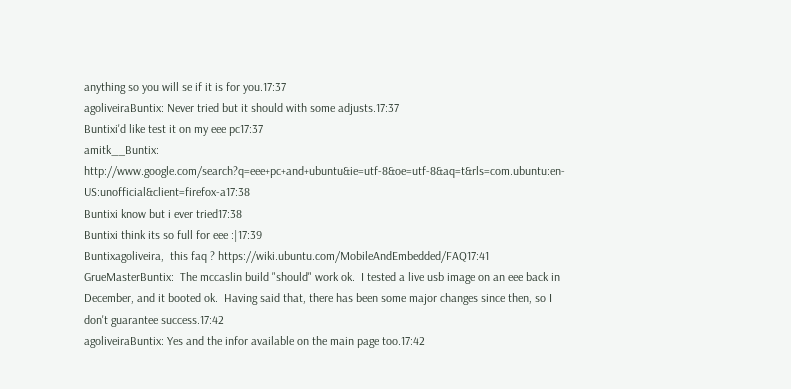anything so you will se if it is for you.17:37
agoliveiraBuntix: Never tried but it should with some adjusts.17:37
Buntixi'd like test it on my eee pc17:37
amitk__Buntix: http://www.google.com/search?q=eee+pc+and+ubuntu&ie=utf-8&oe=utf-8&aq=t&rls=com.ubuntu:en-US:unofficial&client=firefox-a17:38
Buntixi know but i ever tried17:38
Buntixi think its so full for eee :|17:39
Buntixagoliveira,  this faq ? https://wiki.ubuntu.com/MobileAndEmbedded/FAQ17:41
GrueMasterBuntix:  The mccaslin build "should" work ok.  I tested a live usb image on an eee back in December, and it booted ok.  Having said that, there has been some major changes since then, so I don't guarantee success.17:42
agoliveiraBuntix: Yes and the infor available on the main page too.17:42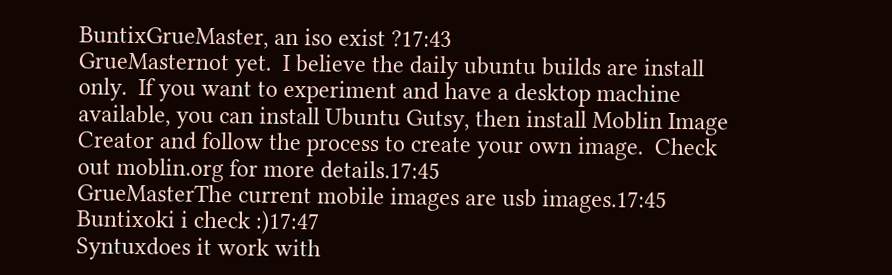BuntixGrueMaster, an iso exist ?17:43
GrueMasternot yet.  I believe the daily ubuntu builds are install only.  If you want to experiment and have a desktop machine available, you can install Ubuntu Gutsy, then install Moblin Image Creator and follow the process to create your own image.  Check out moblin.org for more details.17:45
GrueMasterThe current mobile images are usb images.17:45
Buntixoki i check :)17:47
Syntuxdoes it work with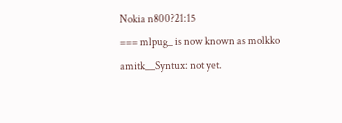Nokia n800?21:15
=== mlpug_ is now known as molkko
amitk__Syntux: not yet.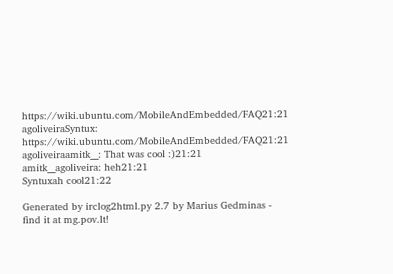https://wiki.ubuntu.com/MobileAndEmbedded/FAQ21:21
agoliveiraSyntux: https://wiki.ubuntu.com/MobileAndEmbedded/FAQ21:21
agoliveiraamitk__: That was cool :)21:21
amitk__agoliveira: heh21:21
Syntuxah cool21:22

Generated by irclog2html.py 2.7 by Marius Gedminas - find it at mg.pov.lt!